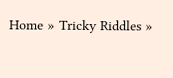Home » Tricky Riddles »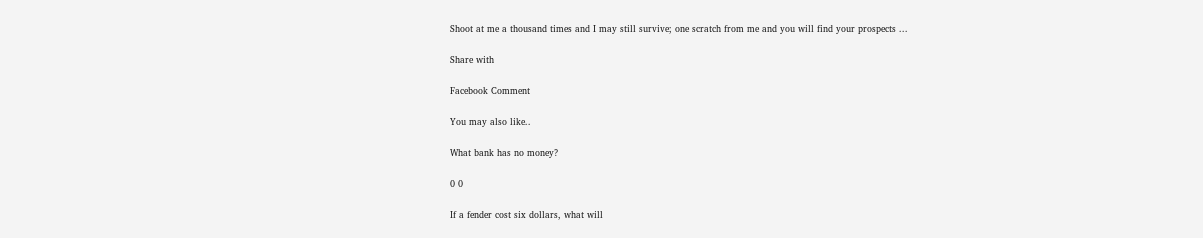Shoot at me a thousand times and I may still survive; one scratch from me and you will find your prospects ...

Share with

Facebook Comment

You may also like..

What bank has no money?

0 0

If a fender cost six dollars, what will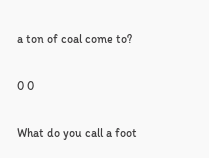a ton of coal come to?

0 0

What do you call a foot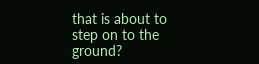that is about to step on to the ground?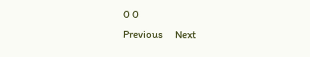0 0
Previous      Next